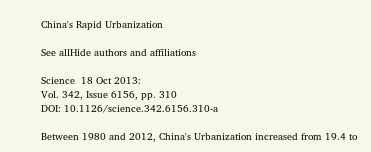China's Rapid Urbanization

See allHide authors and affiliations

Science  18 Oct 2013:
Vol. 342, Issue 6156, pp. 310
DOI: 10.1126/science.342.6156.310-a

Between 1980 and 2012, China's Urbanization increased from 19.4 to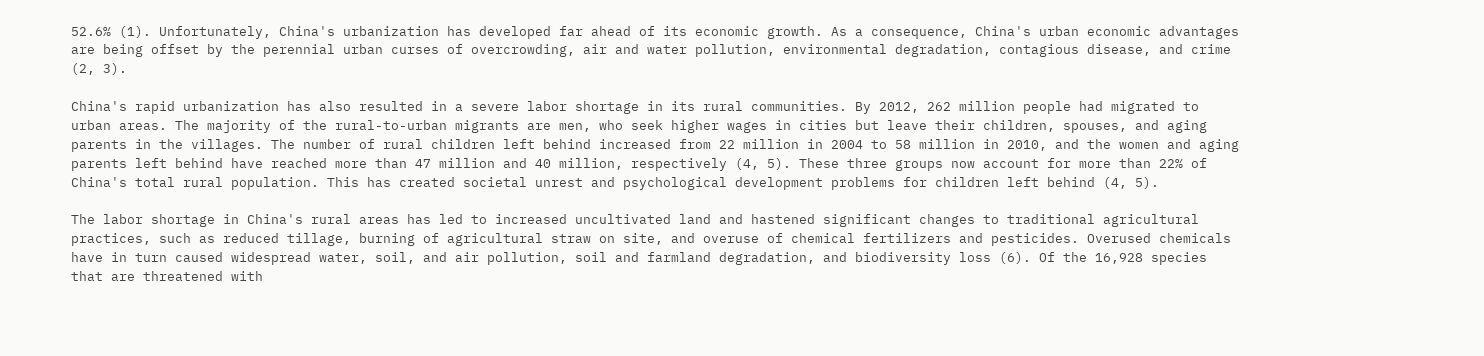52.6% (1). Unfortunately, China's urbanization has developed far ahead of its economic growth. As a consequence, China's urban economic advantages are being offset by the perennial urban curses of overcrowding, air and water pollution, environmental degradation, contagious disease, and crime (2, 3).

China's rapid urbanization has also resulted in a severe labor shortage in its rural communities. By 2012, 262 million people had migrated to urban areas. The majority of the rural-to-urban migrants are men, who seek higher wages in cities but leave their children, spouses, and aging parents in the villages. The number of rural children left behind increased from 22 million in 2004 to 58 million in 2010, and the women and aging parents left behind have reached more than 47 million and 40 million, respectively (4, 5). These three groups now account for more than 22% of China's total rural population. This has created societal unrest and psychological development problems for children left behind (4, 5).

The labor shortage in China's rural areas has led to increased uncultivated land and hastened significant changes to traditional agricultural practices, such as reduced tillage, burning of agricultural straw on site, and overuse of chemical fertilizers and pesticides. Overused chemicals have in turn caused widespread water, soil, and air pollution, soil and farmland degradation, and biodiversity loss (6). Of the 16,928 species that are threatened with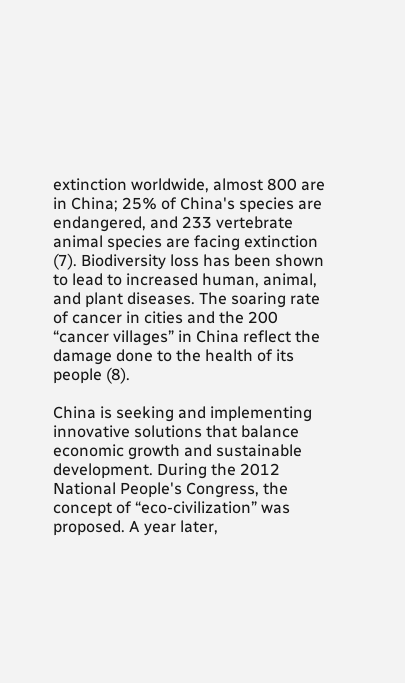extinction worldwide, almost 800 are in China; 25% of China's species are endangered, and 233 vertebrate animal species are facing extinction (7). Biodiversity loss has been shown to lead to increased human, animal, and plant diseases. The soaring rate of cancer in cities and the 200 “cancer villages” in China reflect the damage done to the health of its people (8).

China is seeking and implementing innovative solutions that balance economic growth and sustainable development. During the 2012 National People's Congress, the concept of “eco-civilization” was proposed. A year later,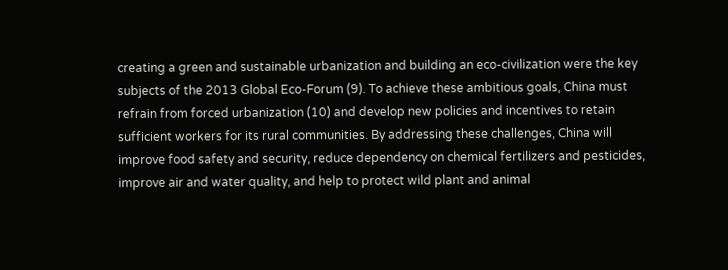creating a green and sustainable urbanization and building an eco-civilization were the key subjects of the 2013 Global Eco-Forum (9). To achieve these ambitious goals, China must refrain from forced urbanization (10) and develop new policies and incentives to retain sufficient workers for its rural communities. By addressing these challenges, China will improve food safety and security, reduce dependency on chemical fertilizers and pesticides, improve air and water quality, and help to protect wild plant and animal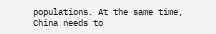populations. At the same time, China needs to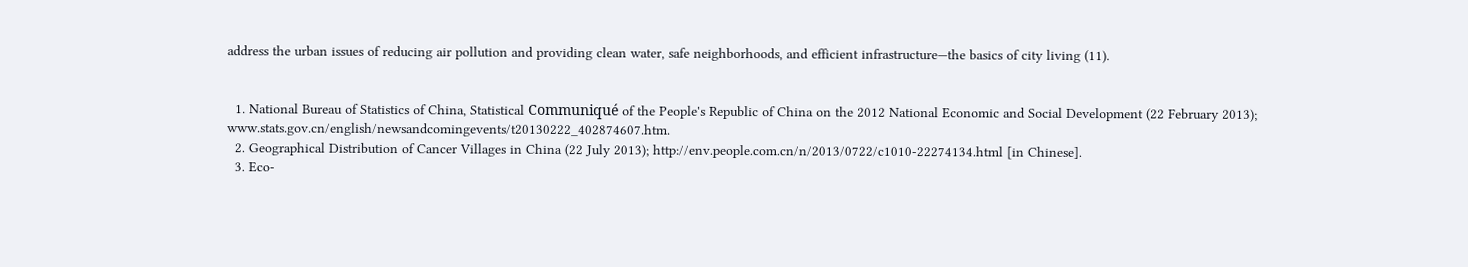address the urban issues of reducing air pollution and providing clean water, safe neighborhoods, and efficient infrastructure—the basics of city living (11).


  1. National Bureau of Statistics of China, Statistical Communiqué of the People's Republic of China on the 2012 National Economic and Social Development (22 February 2013); www.stats.gov.cn/english/newsandcomingevents/t20130222_402874607.htm.
  2. Geographical Distribution of Cancer Villages in China (22 July 2013); http://env.people.com.cn/n/2013/0722/c1010-22274134.html [in Chinese].
  3. Eco-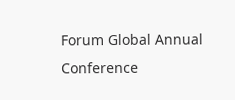Forum Global Annual Conference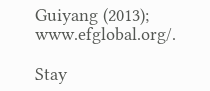Guiyang (2013); www.efglobal.org/.

Stay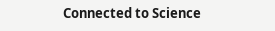Connected to Science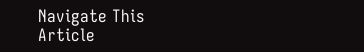Navigate This Article